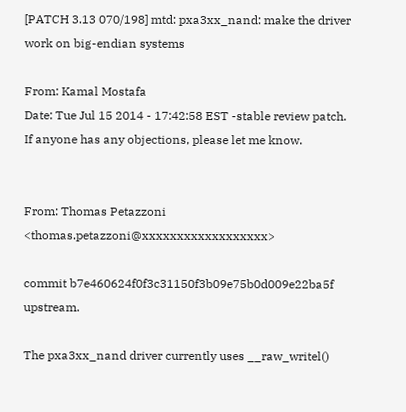[PATCH 3.13 070/198] mtd: pxa3xx_nand: make the driver work on big-endian systems

From: Kamal Mostafa
Date: Tue Jul 15 2014 - 17:42:58 EST -stable review patch. If anyone has any objections, please let me know.


From: Thomas Petazzoni <thomas.petazzoni@xxxxxxxxxxxxxxxxxx>

commit b7e460624f0f3c31150f3b09e75b0d009e22ba5f upstream.

The pxa3xx_nand driver currently uses __raw_writel()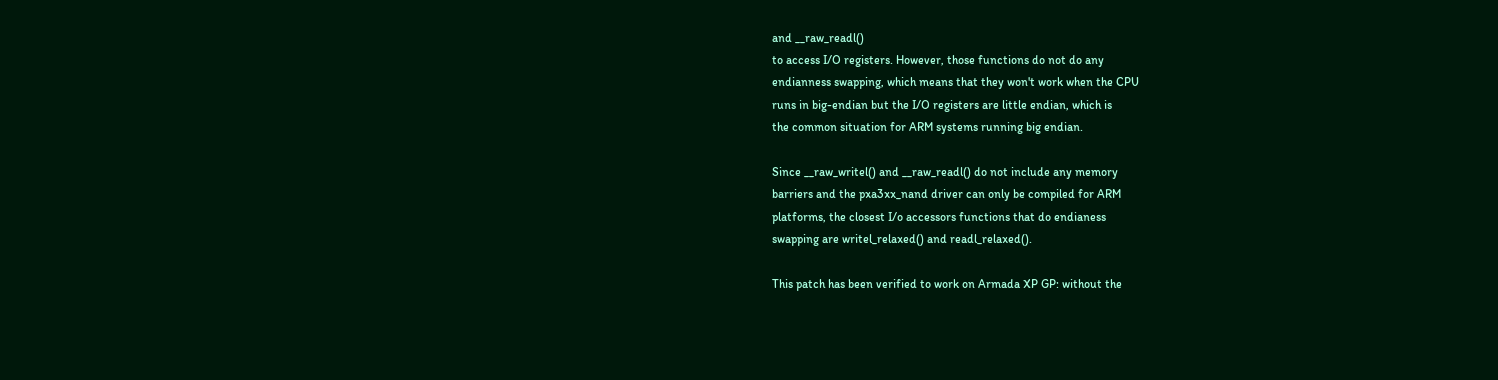and __raw_readl()
to access I/O registers. However, those functions do not do any
endianness swapping, which means that they won't work when the CPU
runs in big-endian but the I/O registers are little endian, which is
the common situation for ARM systems running big endian.

Since __raw_writel() and __raw_readl() do not include any memory
barriers and the pxa3xx_nand driver can only be compiled for ARM
platforms, the closest I/o accessors functions that do endianess
swapping are writel_relaxed() and readl_relaxed().

This patch has been verified to work on Armada XP GP: without the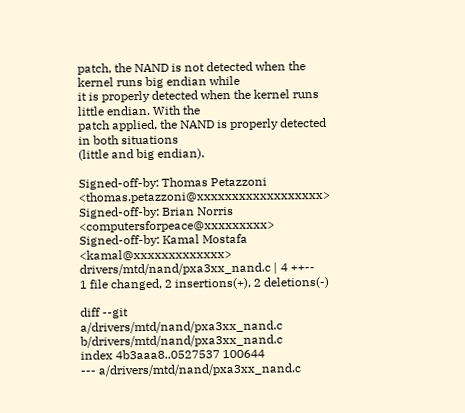patch, the NAND is not detected when the kernel runs big endian while
it is properly detected when the kernel runs little endian. With the
patch applied, the NAND is properly detected in both situations
(little and big endian).

Signed-off-by: Thomas Petazzoni <thomas.petazzoni@xxxxxxxxxxxxxxxxxx>
Signed-off-by: Brian Norris <computersforpeace@xxxxxxxxx>
Signed-off-by: Kamal Mostafa <kamal@xxxxxxxxxxxxx>
drivers/mtd/nand/pxa3xx_nand.c | 4 ++--
1 file changed, 2 insertions(+), 2 deletions(-)

diff --git a/drivers/mtd/nand/pxa3xx_nand.c b/drivers/mtd/nand/pxa3xx_nand.c
index 4b3aaa8..0527537 100644
--- a/drivers/mtd/nand/pxa3xx_nand.c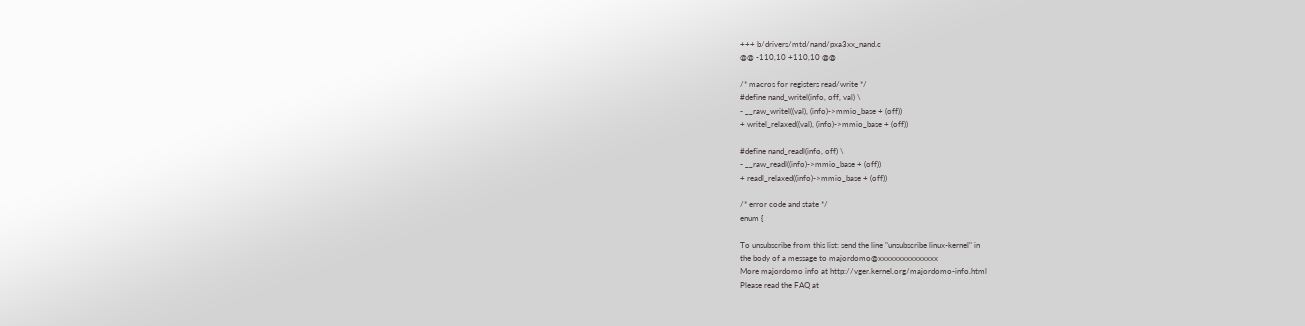+++ b/drivers/mtd/nand/pxa3xx_nand.c
@@ -110,10 +110,10 @@

/* macros for registers read/write */
#define nand_writel(info, off, val) \
- __raw_writel((val), (info)->mmio_base + (off))
+ writel_relaxed((val), (info)->mmio_base + (off))

#define nand_readl(info, off) \
- __raw_readl((info)->mmio_base + (off))
+ readl_relaxed((info)->mmio_base + (off))

/* error code and state */
enum {

To unsubscribe from this list: send the line "unsubscribe linux-kernel" in
the body of a message to majordomo@xxxxxxxxxxxxxxx
More majordomo info at http://vger.kernel.org/majordomo-info.html
Please read the FAQ at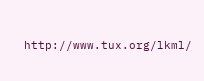http://www.tux.org/lkml/